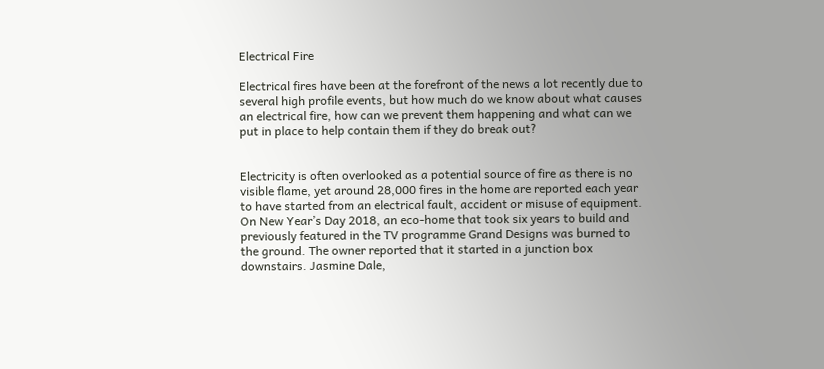Electrical Fire

Electrical fires have been at the forefront of the news a lot recently due to several high profile events, but how much do we know about what causes an electrical fire, how can we prevent them happening and what can we put in place to help contain them if they do break out?


Electricity is often overlooked as a potential source of fire as there is no visible flame, yet around 28,000 fires in the home are reported each year to have started from an electrical fault, accident or misuse of equipment. On New Year’s Day 2018, an eco-home that took six years to build and previously featured in the TV programme Grand Designs was burned to the ground. The owner reported that it started in a junction box downstairs. Jasmine Dale,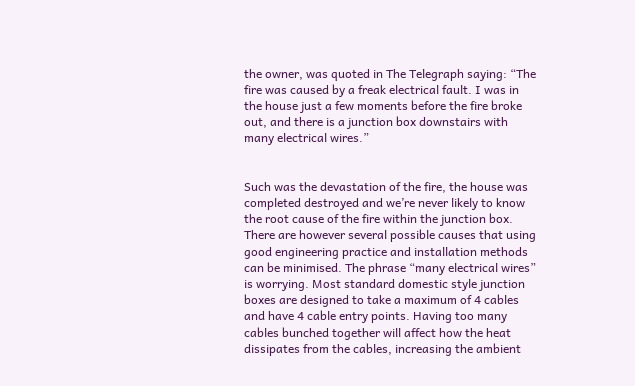the owner, was quoted in The Telegraph saying: “The fire was caused by a freak electrical fault. I was in the house just a few moments before the fire broke out, and there is a junction box downstairs with many electrical wires.”


Such was the devastation of the fire, the house was completed destroyed and we’re never likely to know the root cause of the fire within the junction box. There are however several possible causes that using good engineering practice and installation methods can be minimised. The phrase “many electrical wires” is worrying. Most standard domestic style junction boxes are designed to take a maximum of 4 cables and have 4 cable entry points. Having too many cables bunched together will affect how the heat dissipates from the cables, increasing the ambient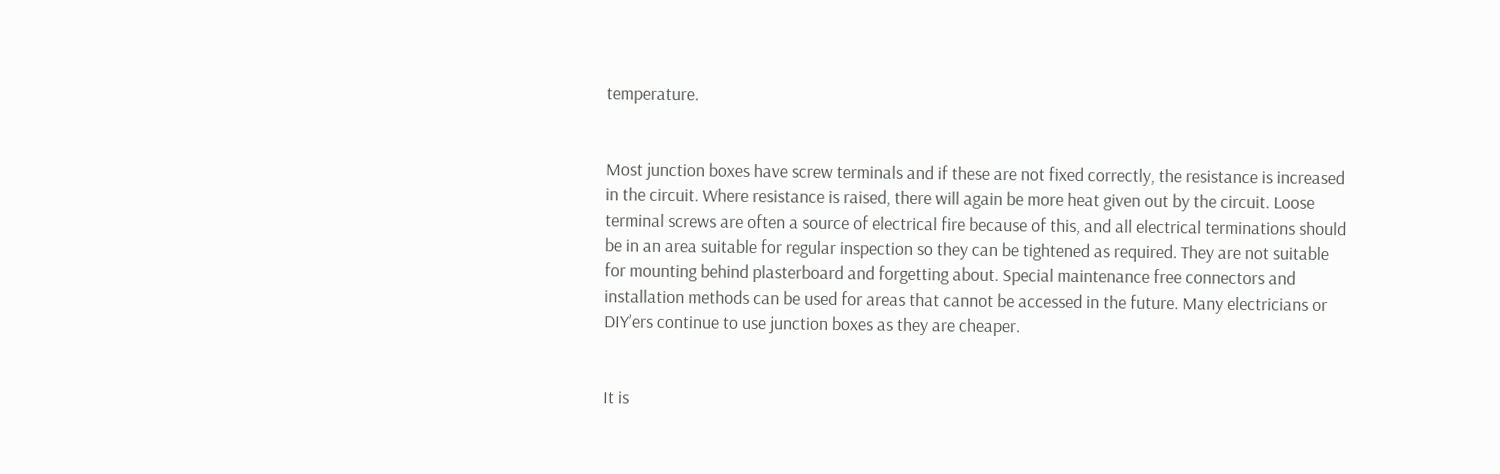temperature.


Most junction boxes have screw terminals and if these are not fixed correctly, the resistance is increased in the circuit. Where resistance is raised, there will again be more heat given out by the circuit. Loose terminal screws are often a source of electrical fire because of this, and all electrical terminations should be in an area suitable for regular inspection so they can be tightened as required. They are not suitable for mounting behind plasterboard and forgetting about. Special maintenance free connectors and installation methods can be used for areas that cannot be accessed in the future. Many electricians or DIY’ers continue to use junction boxes as they are cheaper.


It is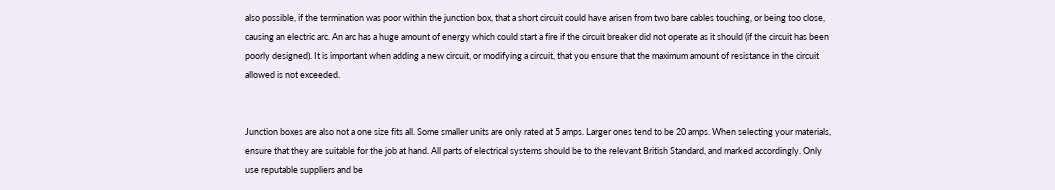also possible, if the termination was poor within the junction box, that a short circuit could have arisen from two bare cables touching, or being too close, causing an electric arc. An arc has a huge amount of energy which could start a fire if the circuit breaker did not operate as it should (if the circuit has been poorly designed). It is important when adding a new circuit, or modifying a circuit, that you ensure that the maximum amount of resistance in the circuit allowed is not exceeded.


Junction boxes are also not a one size fits all. Some smaller units are only rated at 5 amps. Larger ones tend to be 20 amps. When selecting your materials, ensure that they are suitable for the job at hand. All parts of electrical systems should be to the relevant British Standard, and marked accordingly. Only use reputable suppliers and be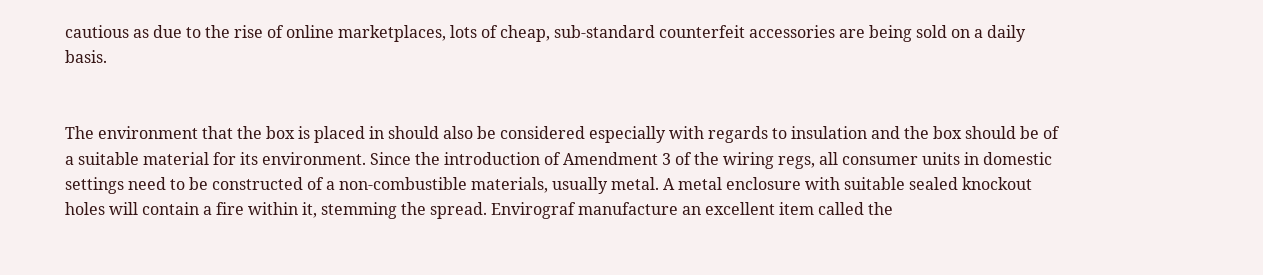cautious as due to the rise of online marketplaces, lots of cheap, sub-standard counterfeit accessories are being sold on a daily basis.


The environment that the box is placed in should also be considered especially with regards to insulation and the box should be of a suitable material for its environment. Since the introduction of Amendment 3 of the wiring regs, all consumer units in domestic settings need to be constructed of a non-combustible materials, usually metal. A metal enclosure with suitable sealed knockout holes will contain a fire within it, stemming the spread. Envirograf manufacture an excellent item called the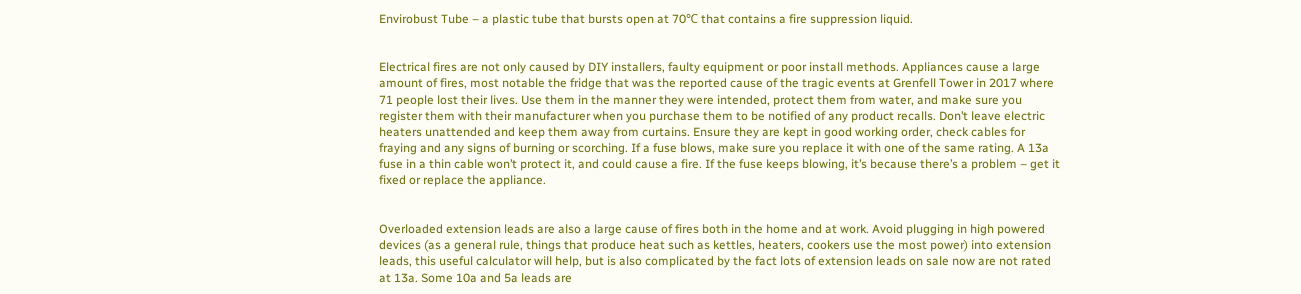Envirobust Tube – a plastic tube that bursts open at 70℃ that contains a fire suppression liquid.


Electrical fires are not only caused by DIY installers, faulty equipment or poor install methods. Appliances cause a large amount of fires, most notable the fridge that was the reported cause of the tragic events at Grenfell Tower in 2017 where 71 people lost their lives. Use them in the manner they were intended, protect them from water, and make sure you register them with their manufacturer when you purchase them to be notified of any product recalls. Don’t leave electric heaters unattended and keep them away from curtains. Ensure they are kept in good working order, check cables for fraying and any signs of burning or scorching. If a fuse blows, make sure you replace it with one of the same rating. A 13a fuse in a thin cable won’t protect it, and could cause a fire. If the fuse keeps blowing, it’s because there’s a problem – get it fixed or replace the appliance.


Overloaded extension leads are also a large cause of fires both in the home and at work. Avoid plugging in high powered devices (as a general rule, things that produce heat such as kettles, heaters, cookers use the most power) into extension leads, this useful calculator will help, but is also complicated by the fact lots of extension leads on sale now are not rated at 13a. Some 10a and 5a leads are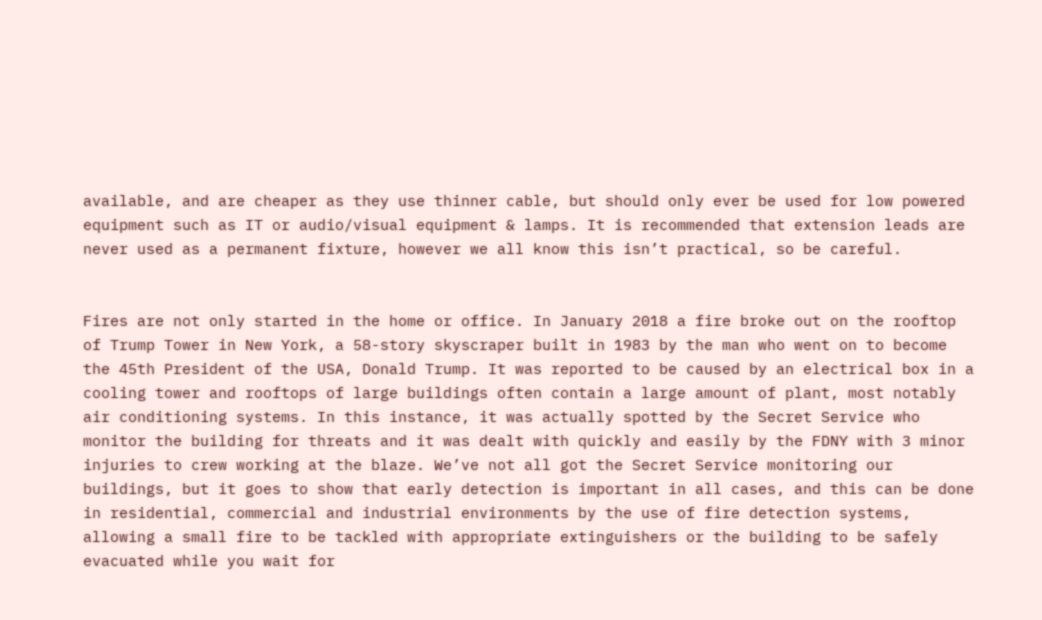available, and are cheaper as they use thinner cable, but should only ever be used for low powered equipment such as IT or audio/visual equipment & lamps. It is recommended that extension leads are never used as a permanent fixture, however we all know this isn’t practical, so be careful.


Fires are not only started in the home or office. In January 2018 a fire broke out on the rooftop of Trump Tower in New York, a 58-story skyscraper built in 1983 by the man who went on to become the 45th President of the USA, Donald Trump. It was reported to be caused by an electrical box in a cooling tower and rooftops of large buildings often contain a large amount of plant, most notably air conditioning systems. In this instance, it was actually spotted by the Secret Service who monitor the building for threats and it was dealt with quickly and easily by the FDNY with 3 minor injuries to crew working at the blaze. We’ve not all got the Secret Service monitoring our buildings, but it goes to show that early detection is important in all cases, and this can be done in residential, commercial and industrial environments by the use of fire detection systems, allowing a small fire to be tackled with appropriate extinguishers or the building to be safely evacuated while you wait for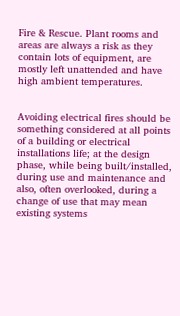Fire & Rescue. Plant rooms and areas are always a risk as they contain lots of equipment, are mostly left unattended and have high ambient temperatures.


Avoiding electrical fires should be something considered at all points of a building or electrical installations life; at the design phase, while being built/installed, during use and maintenance and also, often overlooked, during a change of use that may mean existing systems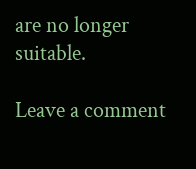are no longer suitable.

Leave a comment